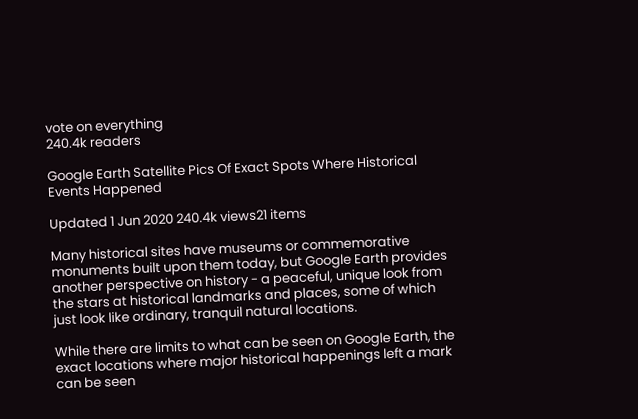vote on everything
240.4k readers

Google Earth Satellite Pics Of Exact Spots Where Historical Events Happened

Updated 1 Jun 2020 240.4k views21 items

Many historical sites have museums or commemorative monuments built upon them today, but Google Earth provides another perspective on history - a peaceful, unique look from the stars at historical landmarks and places, some of which just look like ordinary, tranquil natural locations.

While there are limits to what can be seen on Google Earth, the exact locations where major historical happenings left a mark can be seen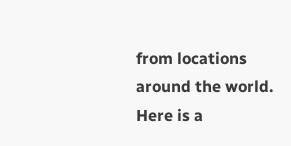from locations around the world. Here is a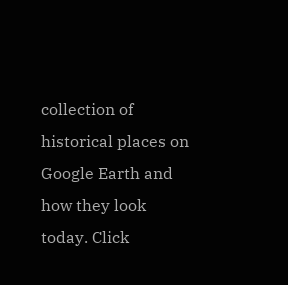collection of historical places on Google Earth and how they look today. Click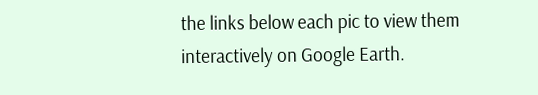the links below each pic to view them interactively on Google Earth.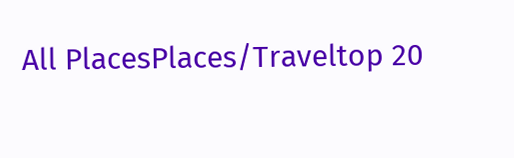All PlacesPlaces/Traveltop 20